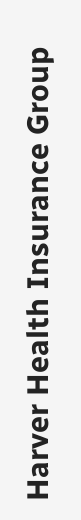Harver Health Insurance Group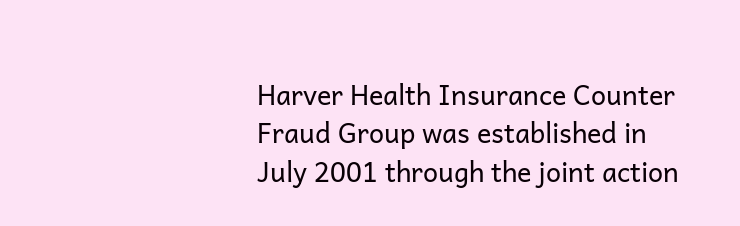Harver Health Insurance Counter Fraud Group was established in July 2001 through the joint action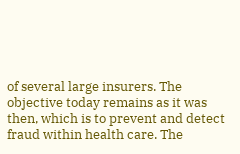of several large insurers. The objective today remains as it was then, which is to prevent and detect fraud within health care. The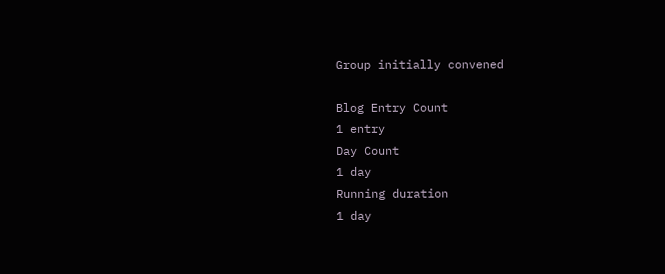Group initially convened

Blog Entry Count
1 entry
Day Count
1 day
Running duration
1 day